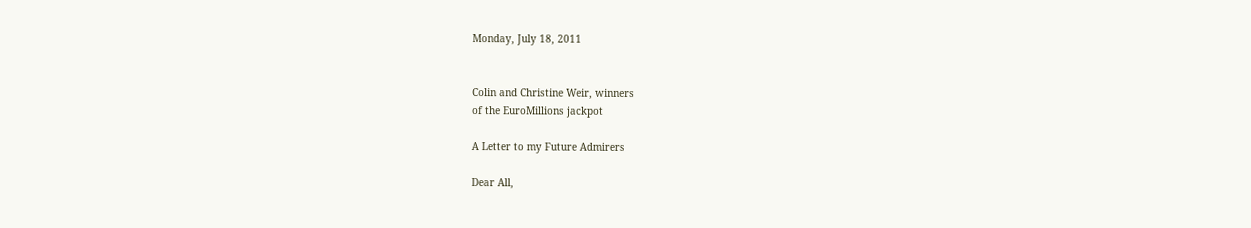Monday, July 18, 2011


Colin and Christine Weir, winners
of the EuroMillions jackpot

A Letter to my Future Admirers

Dear All,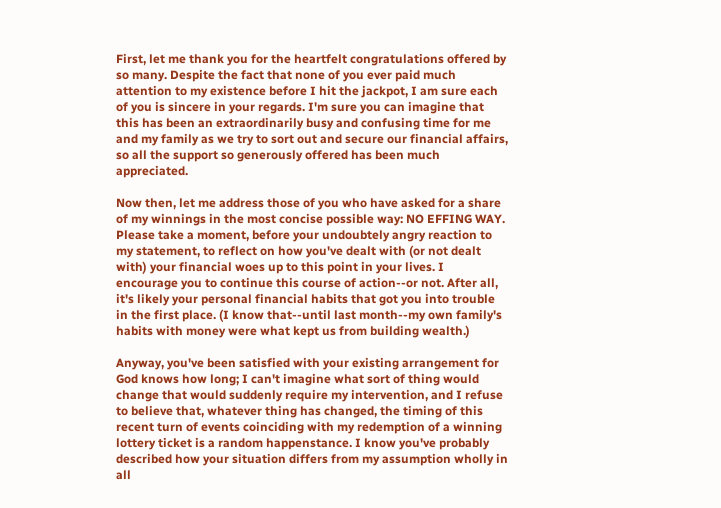First, let me thank you for the heartfelt congratulations offered by so many. Despite the fact that none of you ever paid much attention to my existence before I hit the jackpot, I am sure each of you is sincere in your regards. I'm sure you can imagine that this has been an extraordinarily busy and confusing time for me and my family as we try to sort out and secure our financial affairs, so all the support so generously offered has been much appreciated.

Now then, let me address those of you who have asked for a share of my winnings in the most concise possible way: NO EFFING WAY. Please take a moment, before your undoubtely angry reaction to my statement, to reflect on how you've dealt with (or not dealt with) your financial woes up to this point in your lives. I encourage you to continue this course of action--or not. After all, it's likely your personal financial habits that got you into trouble in the first place. (I know that--until last month--my own family's habits with money were what kept us from building wealth.)

Anyway, you've been satisfied with your existing arrangement for God knows how long; I can't imagine what sort of thing would change that would suddenly require my intervention, and I refuse to believe that, whatever thing has changed, the timing of this recent turn of events coinciding with my redemption of a winning lottery ticket is a random happenstance. I know you've probably described how your situation differs from my assumption wholly in all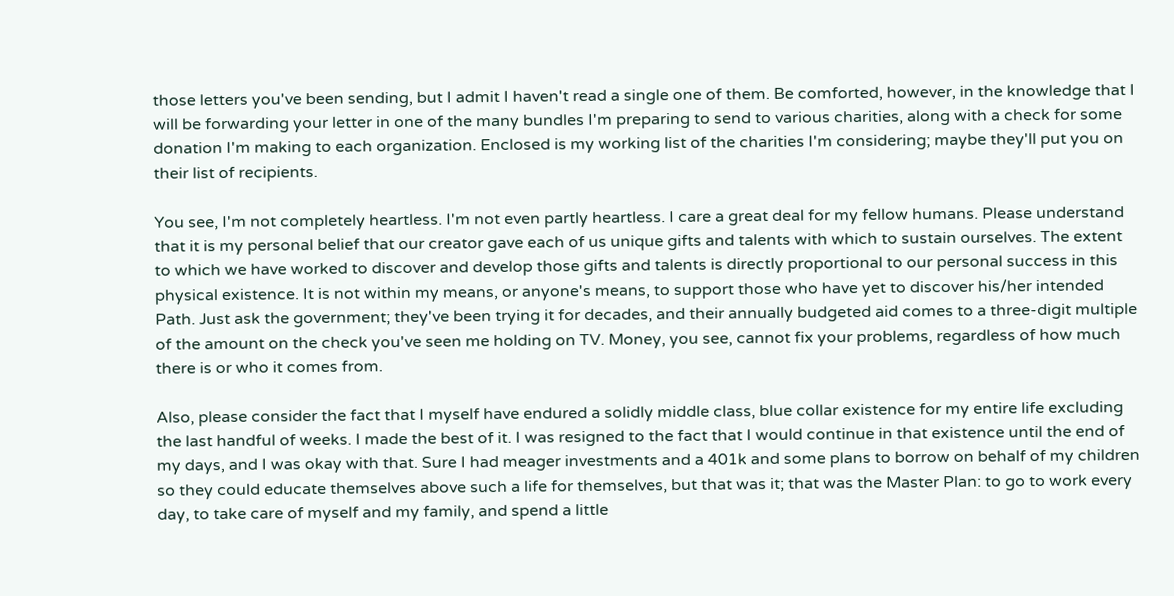those letters you've been sending, but I admit I haven't read a single one of them. Be comforted, however, in the knowledge that I will be forwarding your letter in one of the many bundles I'm preparing to send to various charities, along with a check for some donation I'm making to each organization. Enclosed is my working list of the charities I'm considering; maybe they'll put you on their list of recipients.

You see, I'm not completely heartless. I'm not even partly heartless. I care a great deal for my fellow humans. Please understand that it is my personal belief that our creator gave each of us unique gifts and talents with which to sustain ourselves. The extent to which we have worked to discover and develop those gifts and talents is directly proportional to our personal success in this physical existence. It is not within my means, or anyone's means, to support those who have yet to discover his/her intended Path. Just ask the government; they've been trying it for decades, and their annually budgeted aid comes to a three-digit multiple of the amount on the check you've seen me holding on TV. Money, you see, cannot fix your problems, regardless of how much there is or who it comes from.

Also, please consider the fact that I myself have endured a solidly middle class, blue collar existence for my entire life excluding the last handful of weeks. I made the best of it. I was resigned to the fact that I would continue in that existence until the end of my days, and I was okay with that. Sure I had meager investments and a 401k and some plans to borrow on behalf of my children so they could educate themselves above such a life for themselves, but that was it; that was the Master Plan: to go to work every day, to take care of myself and my family, and spend a little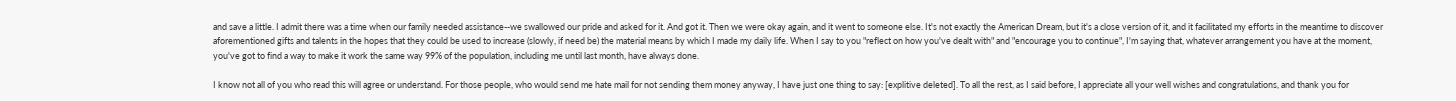and save a little. I admit there was a time when our family needed assistance--we swallowed our pride and asked for it. And got it. Then we were okay again, and it went to someone else. It's not exactly the American Dream, but it's a close version of it, and it facilitated my efforts in the meantime to discover aforementioned gifts and talents in the hopes that they could be used to increase (slowly, if need be) the material means by which I made my daily life. When I say to you "reflect on how you've dealt with" and "encourage you to continue", I'm saying that, whatever arrangement you have at the moment, you've got to find a way to make it work the same way 99% of the population, including me until last month, have always done.

I know not all of you who read this will agree or understand. For those people, who would send me hate mail for not sending them money anyway, I have just one thing to say: [explitive deleted]. To all the rest, as I said before, I appreciate all your well wishes and congratulations, and thank you for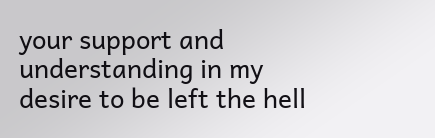your support and understanding in my desire to be left the hell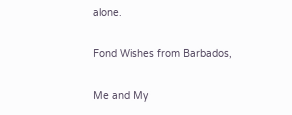alone.

Fond Wishes from Barbados,

Me and My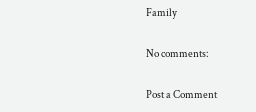Family

No comments:

Post a Comment